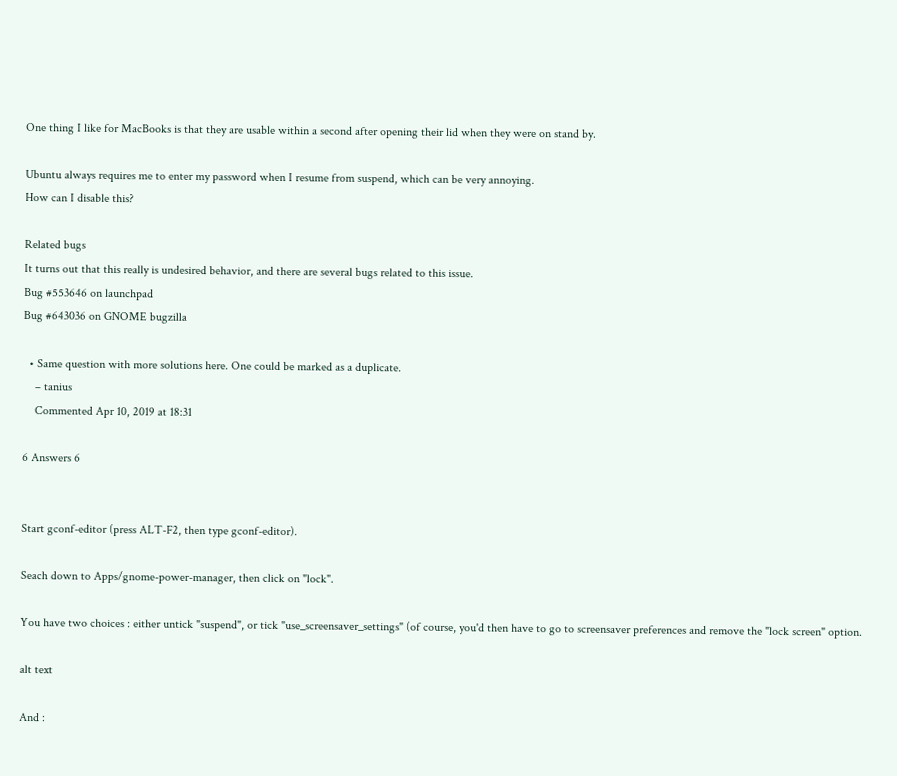One thing I like for MacBooks is that they are usable within a second after opening their lid when they were on stand by.

Ubuntu always requires me to enter my password when I resume from suspend, which can be very annoying.
How can I disable this?

Related bugs
It turns out that this really is undesired behavior, and there are several bugs related to this issue.
Bug #553646 on launchpad
Bug #643036 on GNOME bugzilla

  • Same question with more solutions here. One could be marked as a duplicate.
    – tanius
    Commented Apr 10, 2019 at 18:31

6 Answers 6


Start gconf-editor (press ALT-F2, then type gconf-editor).

Seach down to Apps/gnome-power-manager, then click on "lock".

You have two choices : either untick "suspend", or tick "use_screensaver_settings" (of course, you'd then have to go to screensaver preferences and remove the "lock screen" option.

alt text

And :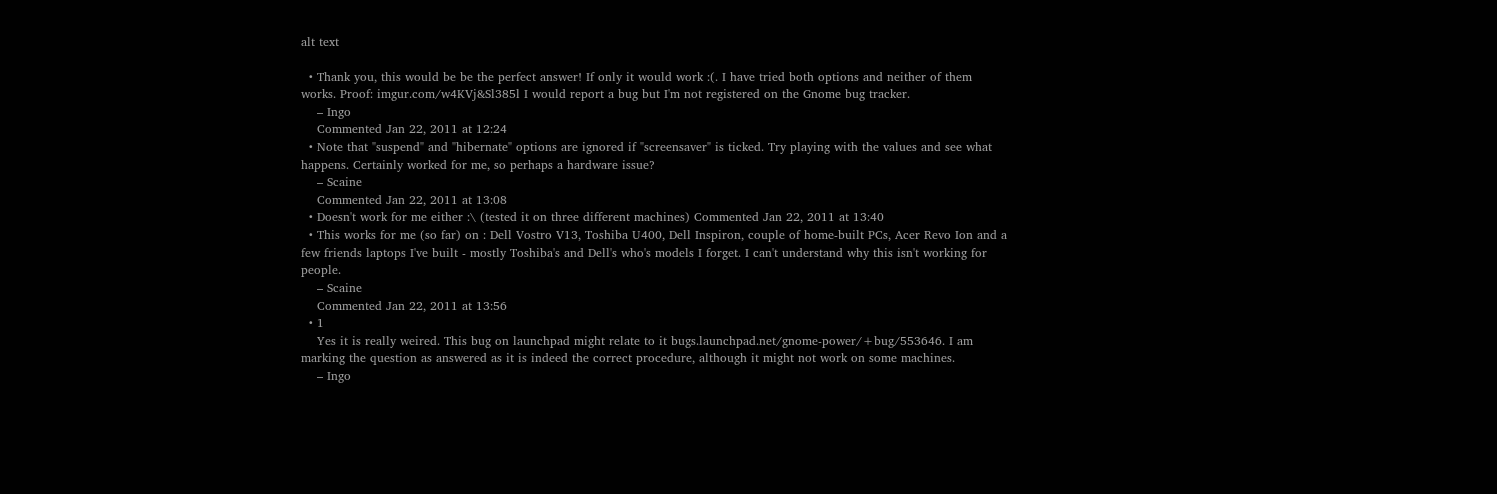alt text

  • Thank you, this would be be the perfect answer! If only it would work :(. I have tried both options and neither of them works. Proof: imgur.com/w4KVj&Sl385l I would report a bug but I'm not registered on the Gnome bug tracker.
    – Ingo
    Commented Jan 22, 2011 at 12:24
  • Note that "suspend" and "hibernate" options are ignored if "screensaver" is ticked. Try playing with the values and see what happens. Certainly worked for me, so perhaps a hardware issue?
    – Scaine
    Commented Jan 22, 2011 at 13:08
  • Doesn't work for me either :\ (tested it on three different machines) Commented Jan 22, 2011 at 13:40
  • This works for me (so far) on : Dell Vostro V13, Toshiba U400, Dell Inspiron, couple of home-built PCs, Acer Revo Ion and a few friends laptops I've built - mostly Toshiba's and Dell's who's models I forget. I can't understand why this isn't working for people.
    – Scaine
    Commented Jan 22, 2011 at 13:56
  • 1
    Yes it is really weired. This bug on launchpad might relate to it bugs.launchpad.net/gnome-power/+bug/553646. I am marking the question as answered as it is indeed the correct procedure, although it might not work on some machines.
    – Ingo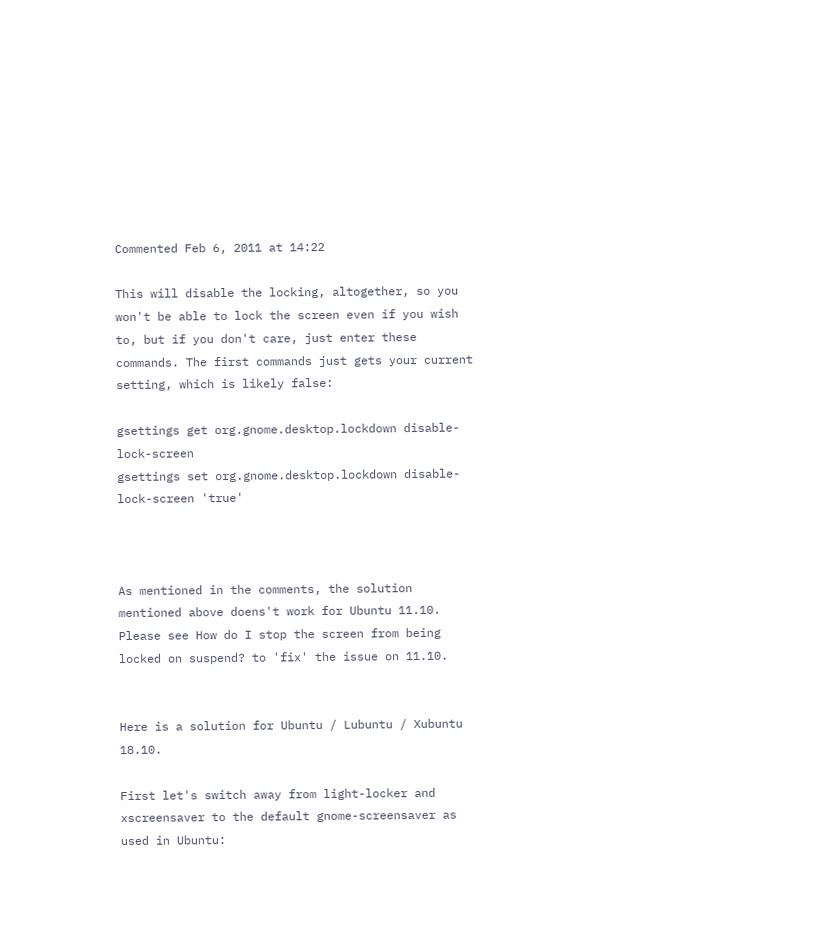Commented Feb 6, 2011 at 14:22

This will disable the locking, altogether, so you won't be able to lock the screen even if you wish to, but if you don't care, just enter these commands. The first commands just gets your current setting, which is likely false:

gsettings get org.gnome.desktop.lockdown disable-lock-screen
gsettings set org.gnome.desktop.lockdown disable-lock-screen 'true'



As mentioned in the comments, the solution mentioned above doens't work for Ubuntu 11.10. Please see How do I stop the screen from being locked on suspend? to 'fix' the issue on 11.10.


Here is a solution for Ubuntu / Lubuntu / Xubuntu 18.10.

First let's switch away from light-locker and xscreensaver to the default gnome-screensaver as used in Ubuntu: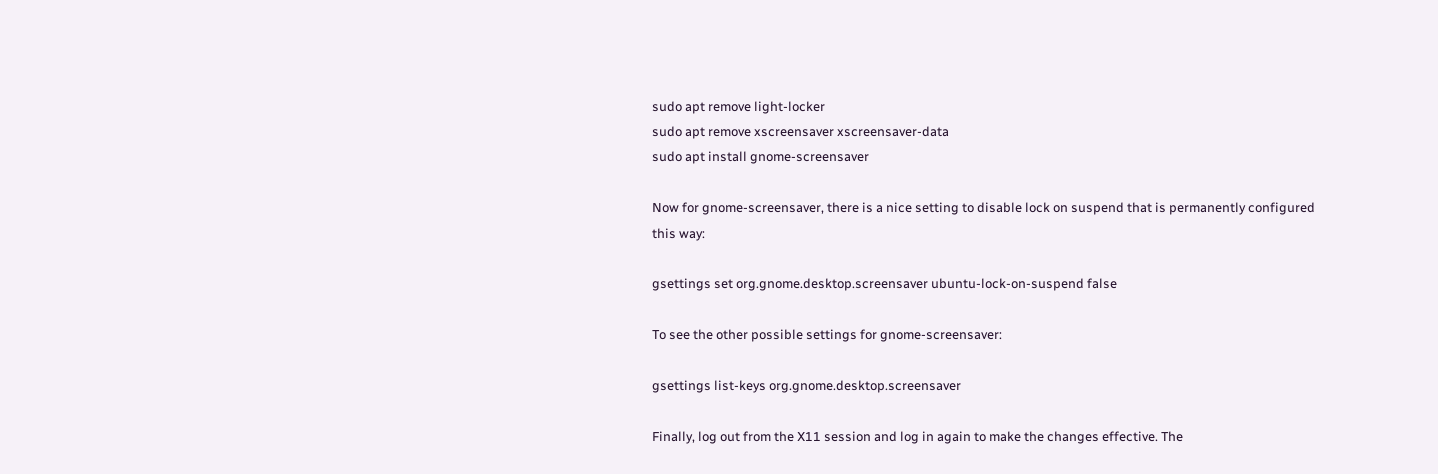sudo apt remove light-locker
sudo apt remove xscreensaver xscreensaver-data
sudo apt install gnome-screensaver

Now for gnome-screensaver, there is a nice setting to disable lock on suspend that is permanently configured this way:

gsettings set org.gnome.desktop.screensaver ubuntu-lock-on-suspend false

To see the other possible settings for gnome-screensaver:

gsettings list-keys org.gnome.desktop.screensaver

Finally, log out from the X11 session and log in again to make the changes effective. The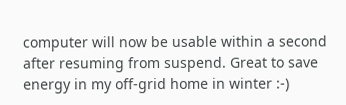computer will now be usable within a second after resuming from suspend. Great to save energy in my off-grid home in winter :-)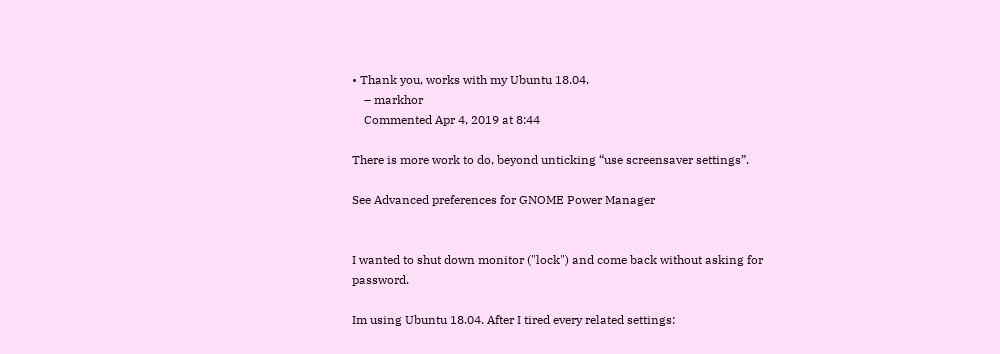• Thank you, works with my Ubuntu 18.04.
    – markhor
    Commented Apr 4, 2019 at 8:44

There is more work to do, beyond unticking “use screensaver settings”.

See Advanced preferences for GNOME Power Manager


I wanted to shut down monitor ("lock") and come back without asking for password.

Im using Ubuntu 18.04. After I tired every related settings: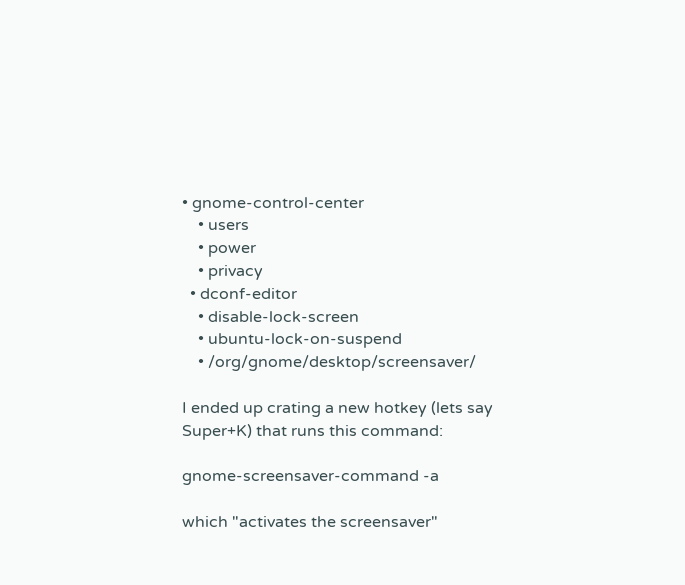• gnome-control-center
    • users
    • power
    • privacy
  • dconf-editor
    • disable-lock-screen
    • ubuntu-lock-on-suspend
    • /org/gnome/desktop/screensaver/

I ended up crating a new hotkey (lets say Super+K) that runs this command:

gnome-screensaver-command -a

which "activates the screensaver"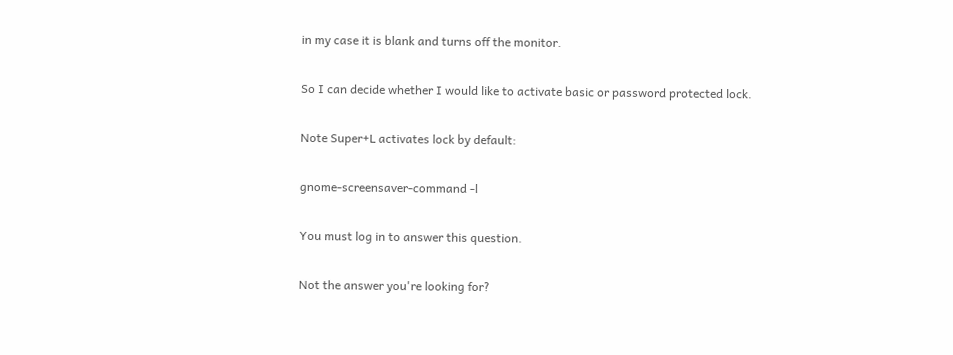in my case it is blank and turns off the monitor.

So I can decide whether I would like to activate basic or password protected lock.

Note Super+L activates lock by default:

gnome-screensaver-command -l

You must log in to answer this question.

Not the answer you're looking for?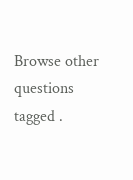Browse other questions tagged .